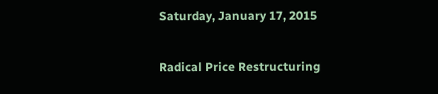Saturday, January 17, 2015

Radical Price Restructuring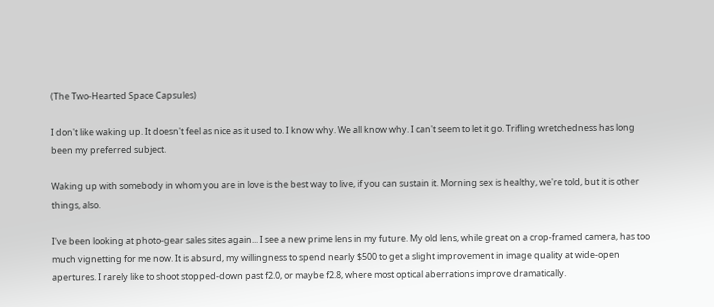(The Two-Hearted Space Capsules)

I don't like waking up. It doesn't feel as nice as it used to. I know why. We all know why. I can't seem to let it go. Trifling wretchedness has long been my preferred subject.

Waking up with somebody in whom you are in love is the best way to live, if you can sustain it. Morning sex is healthy, we're told, but it is other things, also.

I've been looking at photo-gear sales sites again... I see a new prime lens in my future. My old lens, while great on a crop-framed camera, has too much vignetting for me now. It is absurd, my willingness to spend nearly $500 to get a slight improvement in image quality at wide-open apertures. I rarely like to shoot stopped-down past f2.0, or maybe f2.8, where most optical aberrations improve dramatically.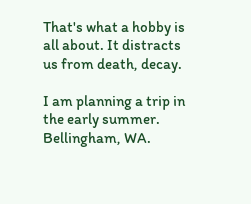That's what a hobby is all about. It distracts us from death, decay.

I am planning a trip in the early summer. Bellingham, WA.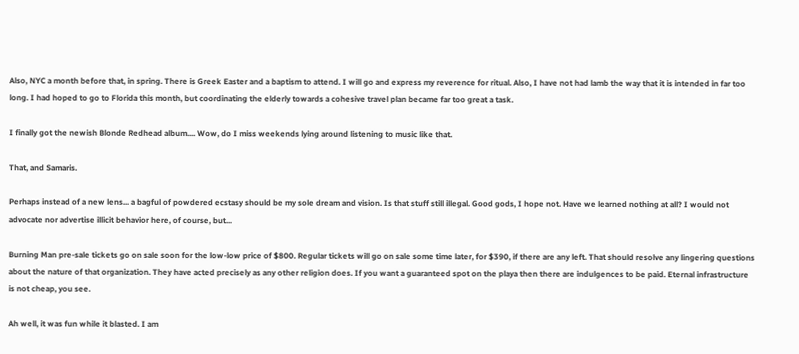Also, NYC a month before that, in spring. There is Greek Easter and a baptism to attend. I will go and express my reverence for ritual. Also, I have not had lamb the way that it is intended in far too long. I had hoped to go to Florida this month, but coordinating the elderly towards a cohesive travel plan became far too great a task.

I finally got the newish Blonde Redhead album.... Wow, do I miss weekends lying around listening to music like that.

That, and Samaris.

Perhaps instead of a new lens... a bagful of powdered ecstasy should be my sole dream and vision. Is that stuff still illegal. Good gods, I hope not. Have we learned nothing at all? I would not advocate nor advertise illicit behavior here, of course, but...

Burning Man pre-sale tickets go on sale soon for the low-low price of $800. Regular tickets will go on sale some time later, for $390, if there are any left. That should resolve any lingering questions about the nature of that organization. They have acted precisely as any other religion does. If you want a guaranteed spot on the playa then there are indulgences to be paid. Eternal infrastructure is not cheap, you see.

Ah well, it was fun while it blasted. I am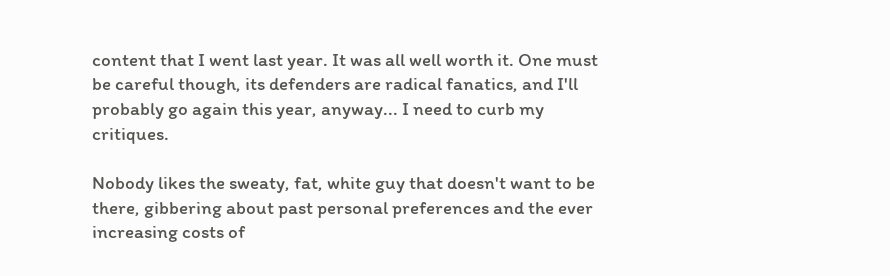content that I went last year. It was all well worth it. One must be careful though, its defenders are radical fanatics, and I'll probably go again this year, anyway... I need to curb my critiques.

Nobody likes the sweaty, fat, white guy that doesn't want to be there, gibbering about past personal preferences and the ever increasing costs of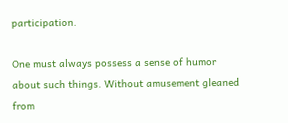participation.

One must always possess a sense of humor about such things. Without amusement gleaned from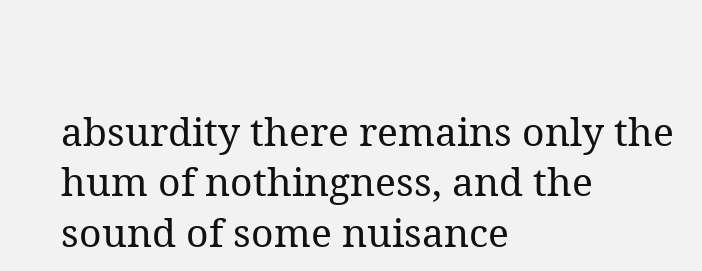absurdity there remains only the hum of nothingness, and the sound of some nuisance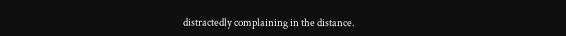distractedly complaining in the distance.